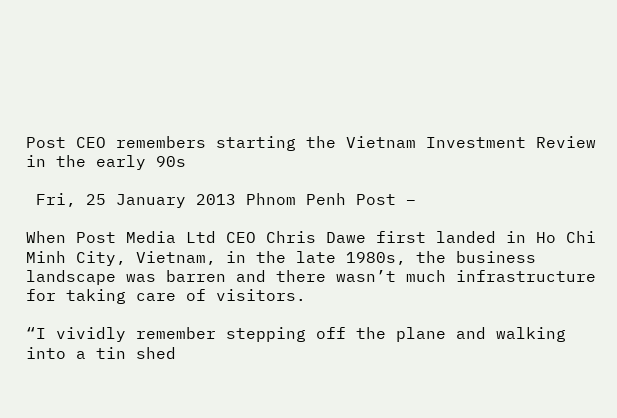Post CEO remembers starting the Vietnam Investment Review in the early 90s

 Fri, 25 January 2013 Phnom Penh Post –

When Post Media Ltd CEO Chris Dawe first landed in Ho Chi Minh City, Vietnam, in the late 1980s, the business landscape was barren and there wasn’t much infrastructure for taking care of visitors.

“I vividly remember stepping off the plane and walking into a tin shed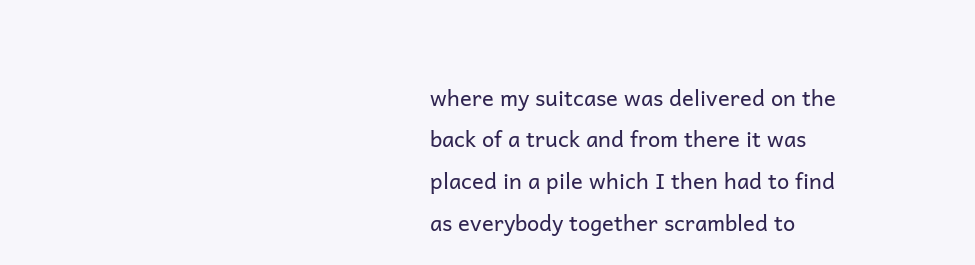where my suitcase was delivered on the back of a truck and from there it was placed in a pile which I then had to find as everybody together scrambled to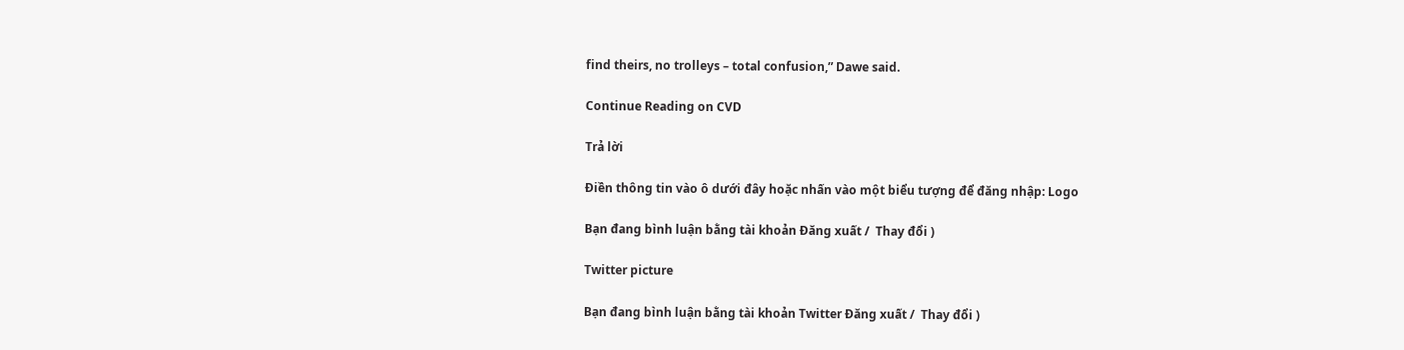find theirs, no trolleys – total confusion,” Dawe said.

Continue Reading on CVD

Trả lời

Điền thông tin vào ô dưới đây hoặc nhấn vào một biểu tượng để đăng nhập: Logo

Bạn đang bình luận bằng tài khoản Đăng xuất /  Thay đổi )

Twitter picture

Bạn đang bình luận bằng tài khoản Twitter Đăng xuất /  Thay đổi )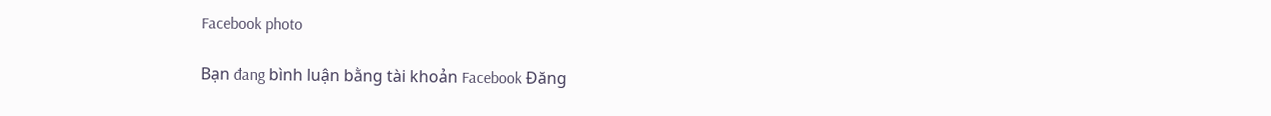Facebook photo

Bạn đang bình luận bằng tài khoản Facebook Đăng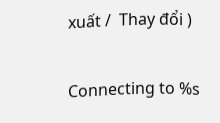xuất /  Thay đổi )

Connecting to %s